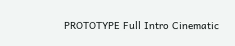PROTOTYPE Full Intro Cinematic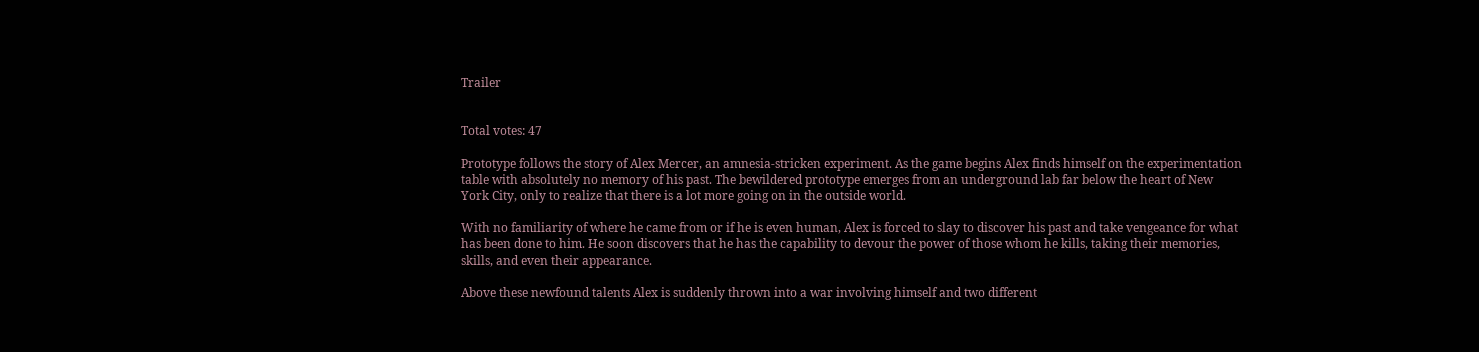Trailer


Total votes: 47

Prototype follows the story of Alex Mercer, an amnesia-stricken experiment. As the game begins Alex finds himself on the experimentation table with absolutely no memory of his past. The bewildered prototype emerges from an underground lab far below the heart of New York City, only to realize that there is a lot more going on in the outside world.

With no familiarity of where he came from or if he is even human, Alex is forced to slay to discover his past and take vengeance for what has been done to him. He soon discovers that he has the capability to devour the power of those whom he kills, taking their memories, skills, and even their appearance.

Above these newfound talents Alex is suddenly thrown into a war involving himself and two different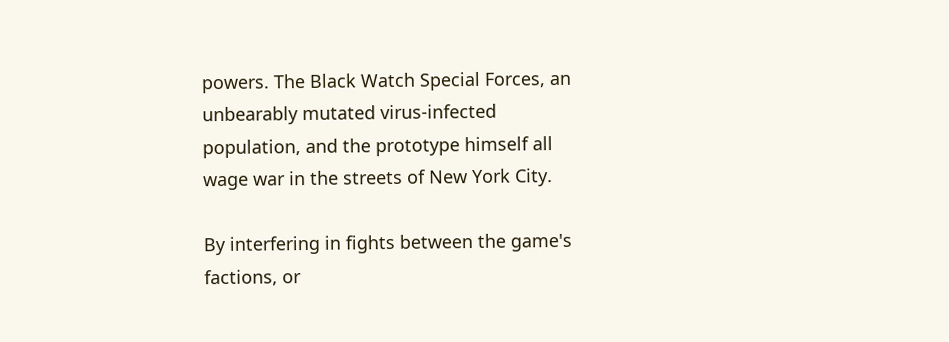powers. The Black Watch Special Forces, an unbearably mutated virus-infected population, and the prototype himself all wage war in the streets of New York City.

By interfering in fights between the game's factions, or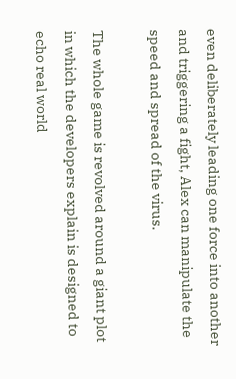even deliberately leading one force into another and triggering a fight, Alex can manipulate the speed and spread of the virus.

The whole game is revolved around a giant plot in which the developers explain is designed to echo real world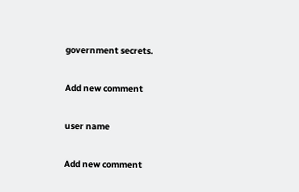government secrets.

Add new comment

user name

Add new comment